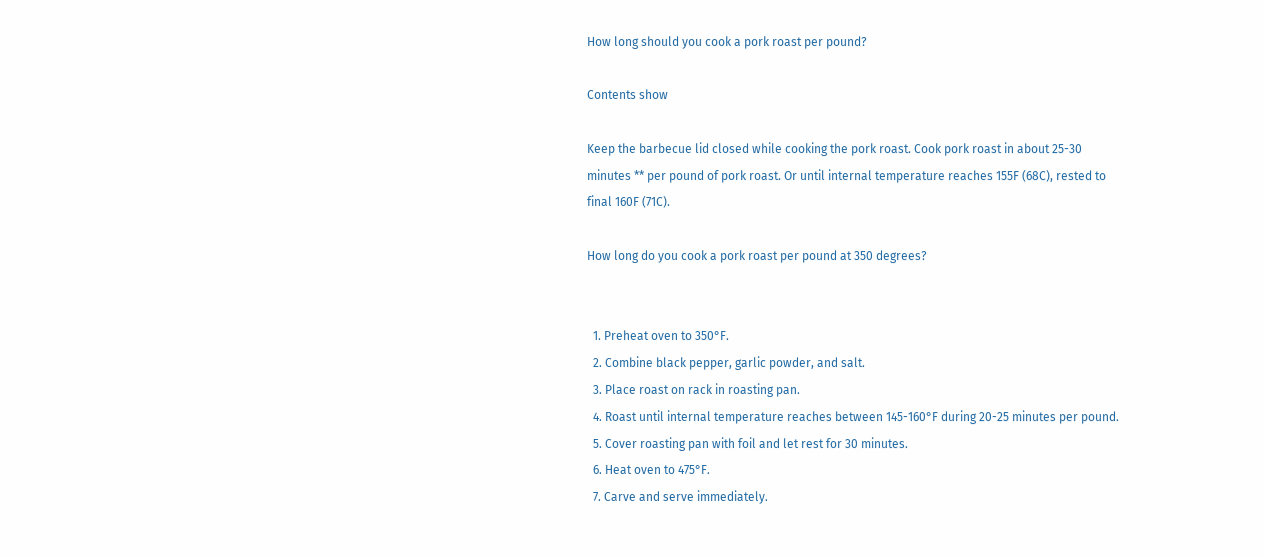How long should you cook a pork roast per pound?

Contents show

Keep the barbecue lid closed while cooking the pork roast. Cook pork roast in about 25-30 minutes ** per pound of pork roast. Or until internal temperature reaches 155F (68C), rested to final 160F (71C).

How long do you cook a pork roast per pound at 350 degrees?


  1. Preheat oven to 350°F.
  2. Combine black pepper, garlic powder, and salt.
  3. Place roast on rack in roasting pan.
  4. Roast until internal temperature reaches between 145-160°F during 20-25 minutes per pound.
  5. Cover roasting pan with foil and let rest for 30 minutes.
  6. Heat oven to 475°F.
  7. Carve and serve immediately.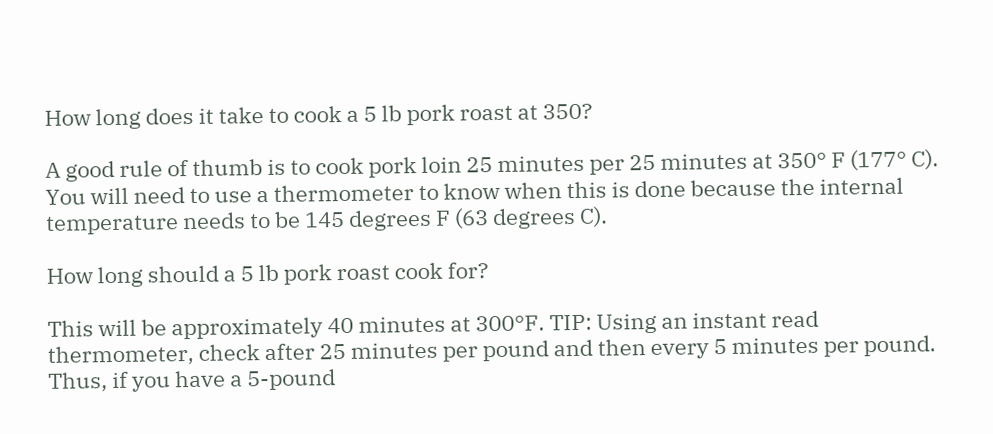How long does it take to cook a 5 lb pork roast at 350?

A good rule of thumb is to cook pork loin 25 minutes per 25 minutes at 350° F (177° C). You will need to use a thermometer to know when this is done because the internal temperature needs to be 145 degrees F (63 degrees C).

How long should a 5 lb pork roast cook for?

This will be approximately 40 minutes at 300°F. TIP: Using an instant read thermometer, check after 25 minutes per pound and then every 5 minutes per pound. Thus, if you have a 5-pound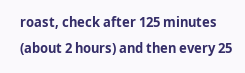roast, check after 125 minutes (about 2 hours) and then every 25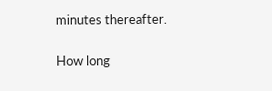minutes thereafter.

How long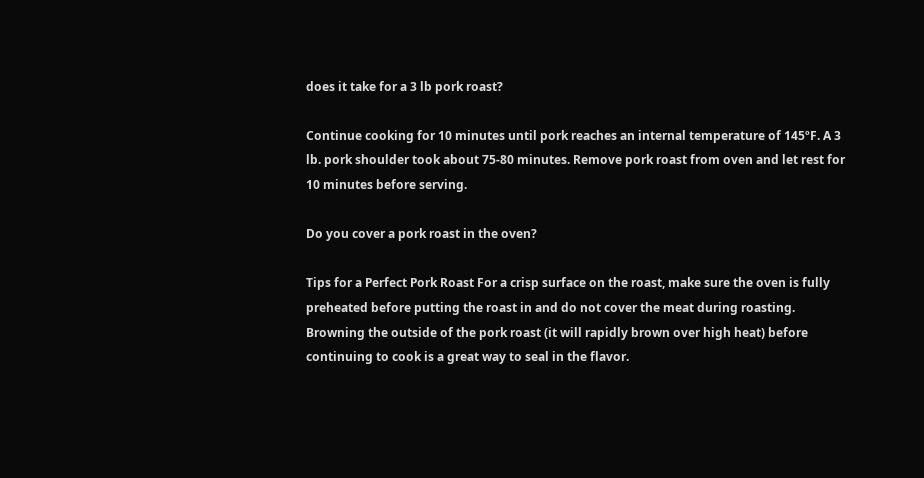does it take for a 3 lb pork roast?

Continue cooking for 10 minutes until pork reaches an internal temperature of 145ºF. A 3 lb. pork shoulder took about 75-80 minutes. Remove pork roast from oven and let rest for 10 minutes before serving.

Do you cover a pork roast in the oven?

Tips for a Perfect Pork Roast For a crisp surface on the roast, make sure the oven is fully preheated before putting the roast in and do not cover the meat during roasting. Browning the outside of the pork roast (it will rapidly brown over high heat) before continuing to cook is a great way to seal in the flavor.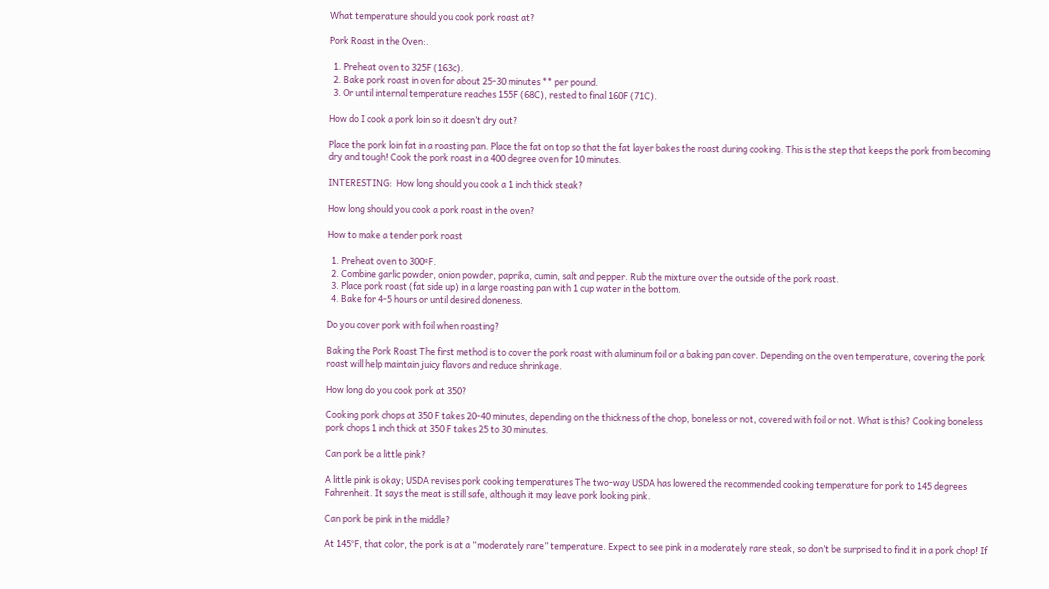What temperature should you cook pork roast at?

Pork Roast in the Oven:.

  1. Preheat oven to 325F (163c).
  2. Bake pork roast in oven for about 25-30 minutes ** per pound.
  3. Or until internal temperature reaches 155F (68C), rested to final 160F (71C).

How do I cook a pork loin so it doesn’t dry out?

Place the pork loin fat in a roasting pan. Place the fat on top so that the fat layer bakes the roast during cooking. This is the step that keeps the pork from becoming dry and tough! Cook the pork roast in a 400 degree oven for 10 minutes.

INTERESTING:  How long should you cook a 1 inch thick steak?

How long should you cook a pork roast in the oven?

How to make a tender pork roast

  1. Preheat oven to 300ºF.
  2. Combine garlic powder, onion powder, paprika, cumin, salt and pepper. Rub the mixture over the outside of the pork roast.
  3. Place pork roast (fat side up) in a large roasting pan with 1 cup water in the bottom.
  4. Bake for 4-5 hours or until desired doneness.

Do you cover pork with foil when roasting?

Baking the Pork Roast The first method is to cover the pork roast with aluminum foil or a baking pan cover. Depending on the oven temperature, covering the pork roast will help maintain juicy flavors and reduce shrinkage.

How long do you cook pork at 350?

Cooking pork chops at 350 F takes 20-40 minutes, depending on the thickness of the chop, boneless or not, covered with foil or not. What is this? Cooking boneless pork chops 1 inch thick at 350 F takes 25 to 30 minutes.

Can pork be a little pink?

A little pink is okay; USDA revises pork cooking temperatures The two-way USDA has lowered the recommended cooking temperature for pork to 145 degrees Fahrenheit. It says the meat is still safe, although it may leave pork looking pink.

Can pork be pink in the middle?

At 145°F, that color, the pork is at a “moderately rare” temperature. Expect to see pink in a moderately rare steak, so don’t be surprised to find it in a pork chop! If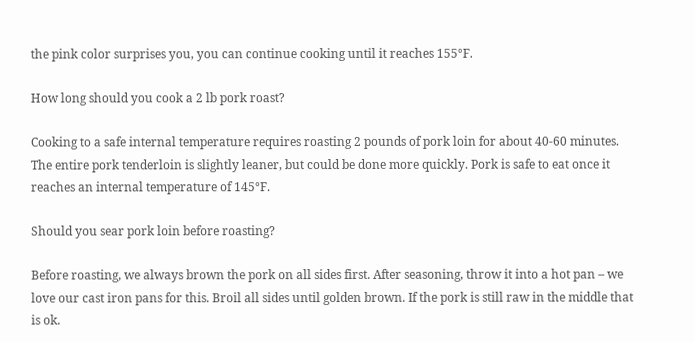the pink color surprises you, you can continue cooking until it reaches 155°F.

How long should you cook a 2 lb pork roast?

Cooking to a safe internal temperature requires roasting 2 pounds of pork loin for about 40-60 minutes. The entire pork tenderloin is slightly leaner, but could be done more quickly. Pork is safe to eat once it reaches an internal temperature of 145°F.

Should you sear pork loin before roasting?

Before roasting, we always brown the pork on all sides first. After seasoning, throw it into a hot pan – we love our cast iron pans for this. Broil all sides until golden brown. If the pork is still raw in the middle that is ok.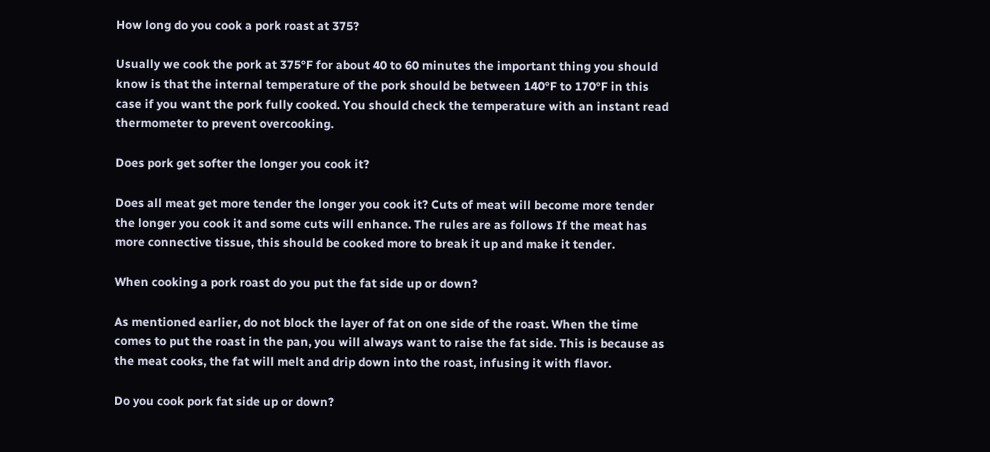How long do you cook a pork roast at 375?

Usually we cook the pork at 375°F for about 40 to 60 minutes the important thing you should know is that the internal temperature of the pork should be between 140°F to 170°F in this case if you want the pork fully cooked. You should check the temperature with an instant read thermometer to prevent overcooking.

Does pork get softer the longer you cook it?

Does all meat get more tender the longer you cook it? Cuts of meat will become more tender the longer you cook it and some cuts will enhance. The rules are as follows If the meat has more connective tissue, this should be cooked more to break it up and make it tender.

When cooking a pork roast do you put the fat side up or down?

As mentioned earlier, do not block the layer of fat on one side of the roast. When the time comes to put the roast in the pan, you will always want to raise the fat side. This is because as the meat cooks, the fat will melt and drip down into the roast, infusing it with flavor.

Do you cook pork fat side up or down?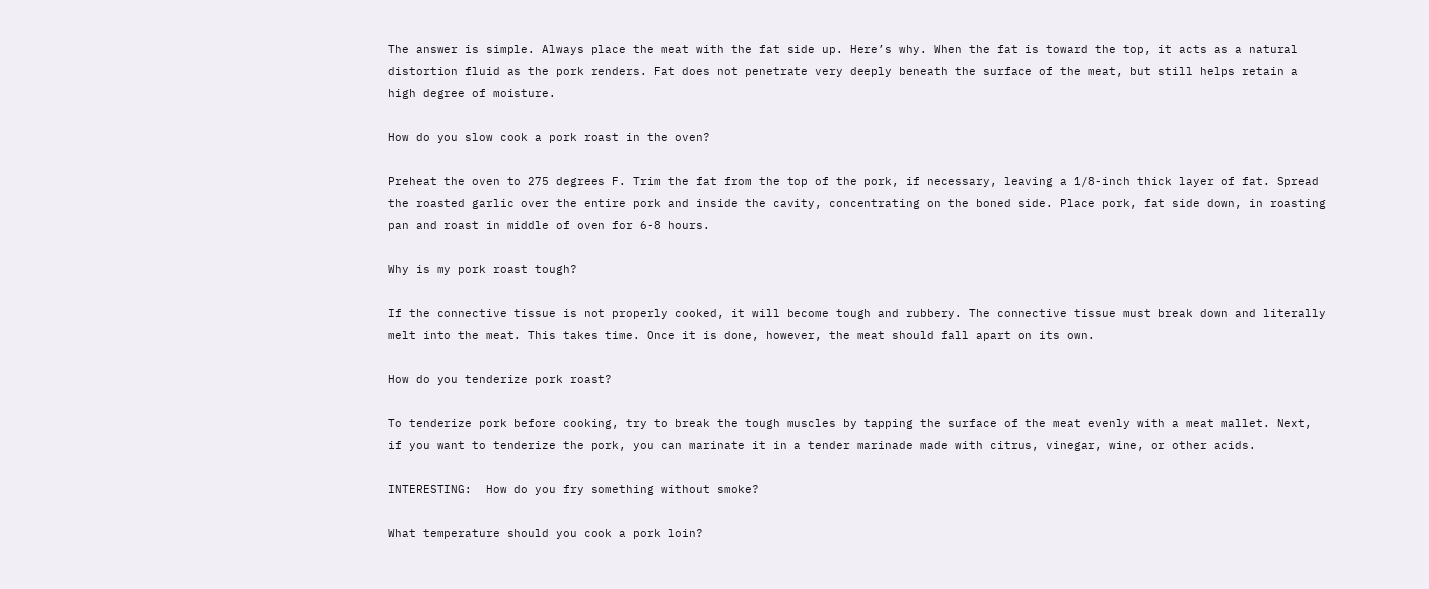The answer is simple. Always place the meat with the fat side up. Here’s why. When the fat is toward the top, it acts as a natural distortion fluid as the pork renders. Fat does not penetrate very deeply beneath the surface of the meat, but still helps retain a high degree of moisture.

How do you slow cook a pork roast in the oven?

Preheat the oven to 275 degrees F. Trim the fat from the top of the pork, if necessary, leaving a 1/8-inch thick layer of fat. Spread the roasted garlic over the entire pork and inside the cavity, concentrating on the boned side. Place pork, fat side down, in roasting pan and roast in middle of oven for 6-8 hours.

Why is my pork roast tough?

If the connective tissue is not properly cooked, it will become tough and rubbery. The connective tissue must break down and literally melt into the meat. This takes time. Once it is done, however, the meat should fall apart on its own.

How do you tenderize pork roast?

To tenderize pork before cooking, try to break the tough muscles by tapping the surface of the meat evenly with a meat mallet. Next, if you want to tenderize the pork, you can marinate it in a tender marinade made with citrus, vinegar, wine, or other acids.

INTERESTING:  How do you fry something without smoke?

What temperature should you cook a pork loin?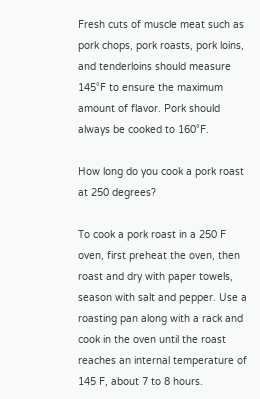Fresh cuts of muscle meat such as pork chops, pork roasts, pork loins, and tenderloins should measure 145°F to ensure the maximum amount of flavor. Pork should always be cooked to 160°F.

How long do you cook a pork roast at 250 degrees?

To cook a pork roast in a 250 F oven, first preheat the oven, then roast and dry with paper towels, season with salt and pepper. Use a roasting pan along with a rack and cook in the oven until the roast reaches an internal temperature of 145 F, about 7 to 8 hours.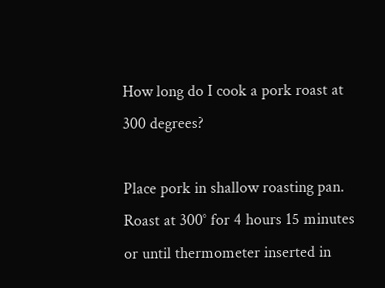How long do I cook a pork roast at 300 degrees?

Place pork in shallow roasting pan. Roast at 300° for 4 hours 15 minutes or until thermometer inserted in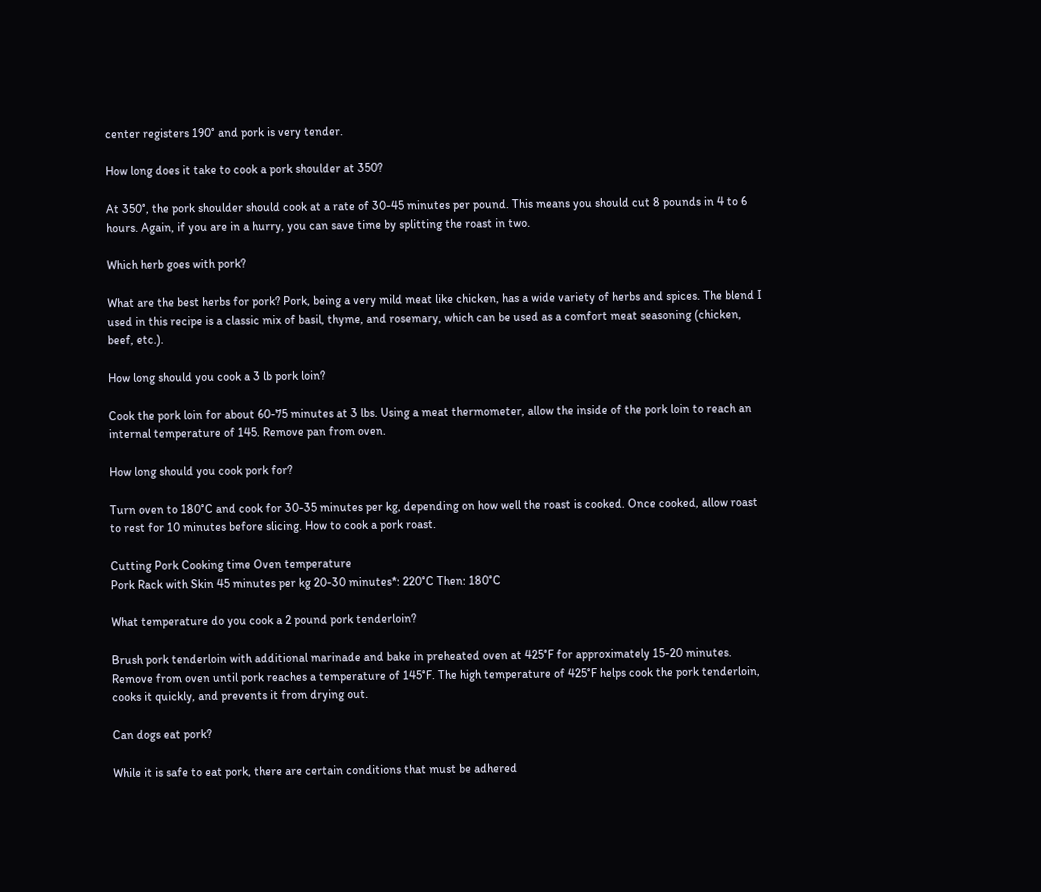center registers 190° and pork is very tender.

How long does it take to cook a pork shoulder at 350?

At 350°, the pork shoulder should cook at a rate of 30-45 minutes per pound. This means you should cut 8 pounds in 4 to 6 hours. Again, if you are in a hurry, you can save time by splitting the roast in two.

Which herb goes with pork?

What are the best herbs for pork? Pork, being a very mild meat like chicken, has a wide variety of herbs and spices. The blend I used in this recipe is a classic mix of basil, thyme, and rosemary, which can be used as a comfort meat seasoning (chicken, beef, etc.).

How long should you cook a 3 lb pork loin?

Cook the pork loin for about 60-75 minutes at 3 lbs. Using a meat thermometer, allow the inside of the pork loin to reach an internal temperature of 145. Remove pan from oven.

How long should you cook pork for?

Turn oven to 180°C and cook for 30-35 minutes per kg, depending on how well the roast is cooked. Once cooked, allow roast to rest for 10 minutes before slicing. How to cook a pork roast.

Cutting Pork Cooking time Oven temperature
Pork Rack with Skin 45 minutes per kg 20-30 minutes*: 220°C Then: 180°C

What temperature do you cook a 2 pound pork tenderloin?

Brush pork tenderloin with additional marinade and bake in preheated oven at 425°F for approximately 15-20 minutes. Remove from oven until pork reaches a temperature of 145°F. The high temperature of 425°F helps cook the pork tenderloin, cooks it quickly, and prevents it from drying out.

Can dogs eat pork?

While it is safe to eat pork, there are certain conditions that must be adhered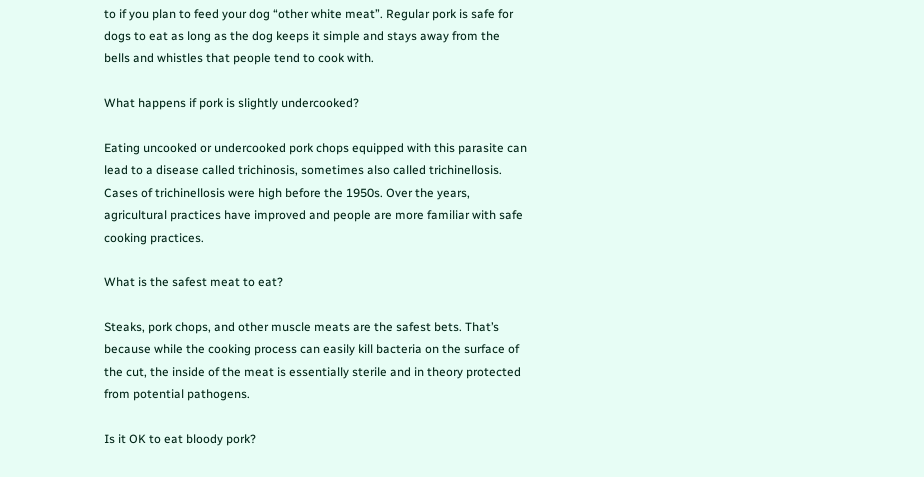to if you plan to feed your dog “other white meat”. Regular pork is safe for dogs to eat as long as the dog keeps it simple and stays away from the bells and whistles that people tend to cook with.

What happens if pork is slightly undercooked?

Eating uncooked or undercooked pork chops equipped with this parasite can lead to a disease called trichinosis, sometimes also called trichinellosis. Cases of trichinellosis were high before the 1950s. Over the years, agricultural practices have improved and people are more familiar with safe cooking practices.

What is the safest meat to eat?

Steaks, pork chops, and other muscle meats are the safest bets. That’s because while the cooking process can easily kill bacteria on the surface of the cut, the inside of the meat is essentially sterile and in theory protected from potential pathogens.

Is it OK to eat bloody pork?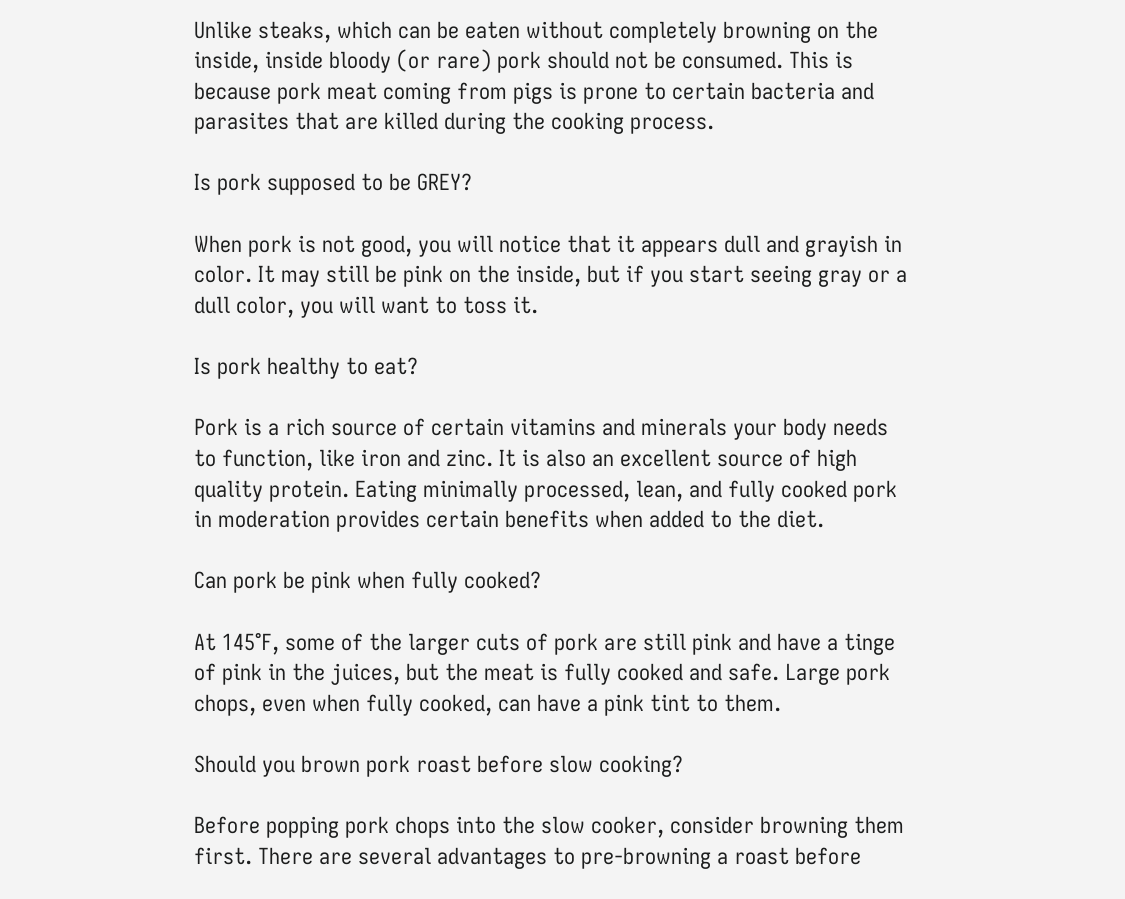Unlike steaks, which can be eaten without completely browning on the inside, inside bloody (or rare) pork should not be consumed. This is because pork meat coming from pigs is prone to certain bacteria and parasites that are killed during the cooking process.

Is pork supposed to be GREY?

When pork is not good, you will notice that it appears dull and grayish in color. It may still be pink on the inside, but if you start seeing gray or a dull color, you will want to toss it.

Is pork healthy to eat?

Pork is a rich source of certain vitamins and minerals your body needs to function, like iron and zinc. It is also an excellent source of high quality protein. Eating minimally processed, lean, and fully cooked pork in moderation provides certain benefits when added to the diet.

Can pork be pink when fully cooked?

At 145°F, some of the larger cuts of pork are still pink and have a tinge of pink in the juices, but the meat is fully cooked and safe. Large pork chops, even when fully cooked, can have a pink tint to them.

Should you brown pork roast before slow cooking?

Before popping pork chops into the slow cooker, consider browning them first. There are several advantages to pre-browning a roast before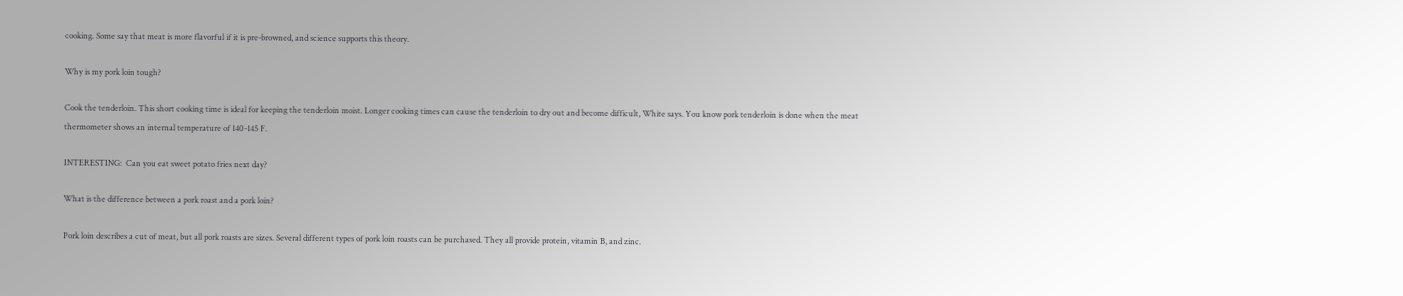cooking. Some say that meat is more flavorful if it is pre-browned, and science supports this theory.

Why is my pork loin tough?

Cook the tenderloin. This short cooking time is ideal for keeping the tenderloin moist. Longer cooking times can cause the tenderloin to dry out and become difficult, White says. You know pork tenderloin is done when the meat thermometer shows an internal temperature of 140-145 F.

INTERESTING:  Can you eat sweet potato fries next day?

What is the difference between a pork roast and a pork loin?

Pork loin describes a cut of meat, but all pork roasts are sizes. Several different types of pork loin roasts can be purchased. They all provide protein, vitamin B, and zinc.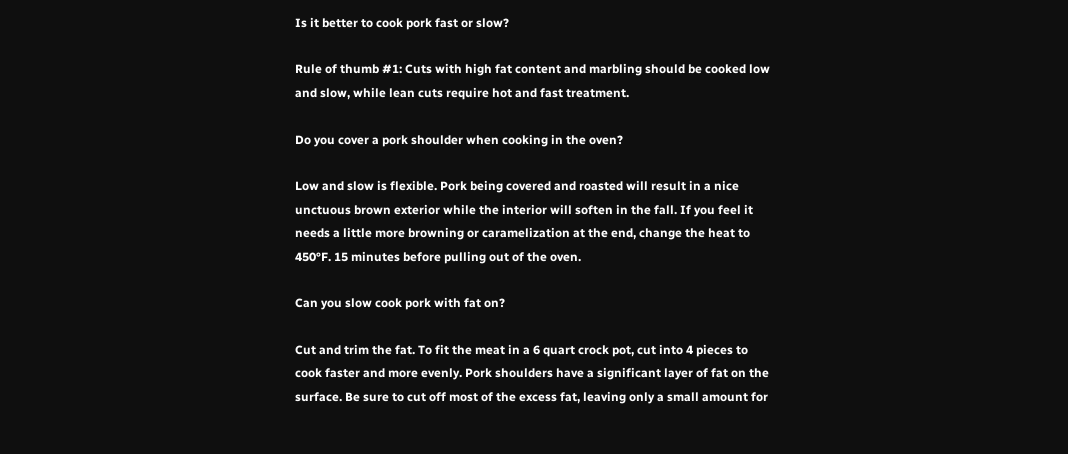Is it better to cook pork fast or slow?

Rule of thumb #1: Cuts with high fat content and marbling should be cooked low and slow, while lean cuts require hot and fast treatment.

Do you cover a pork shoulder when cooking in the oven?

Low and slow is flexible. Pork being covered and roasted will result in a nice unctuous brown exterior while the interior will soften in the fall. If you feel it needs a little more browning or caramelization at the end, change the heat to 450°F. 15 minutes before pulling out of the oven.

Can you slow cook pork with fat on?

Cut and trim the fat. To fit the meat in a 6 quart crock pot, cut into 4 pieces to cook faster and more evenly. Pork shoulders have a significant layer of fat on the surface. Be sure to cut off most of the excess fat, leaving only a small amount for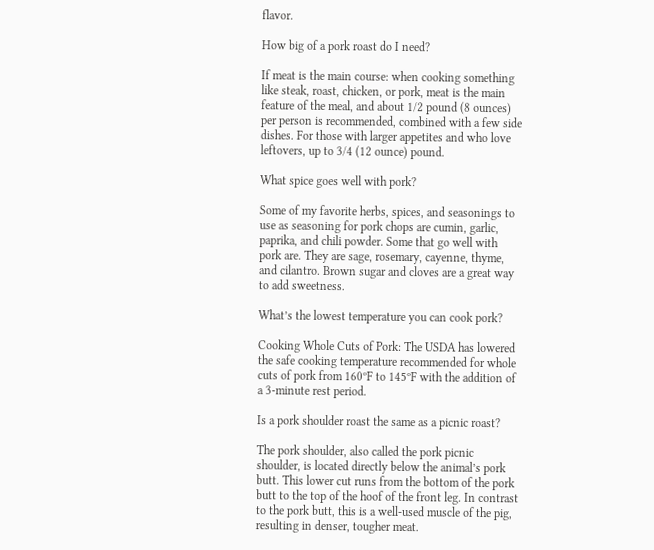flavor.

How big of a pork roast do I need?

If meat is the main course: when cooking something like steak, roast, chicken, or pork, meat is the main feature of the meal, and about 1/2 pound (8 ounces) per person is recommended, combined with a few side dishes. For those with larger appetites and who love leftovers, up to 3/4 (12 ounce) pound.

What spice goes well with pork?

Some of my favorite herbs, spices, and seasonings to use as seasoning for pork chops are cumin, garlic, paprika, and chili powder. Some that go well with pork are. They are sage, rosemary, cayenne, thyme, and cilantro. Brown sugar and cloves are a great way to add sweetness.

What’s the lowest temperature you can cook pork?

Cooking Whole Cuts of Pork: The USDA has lowered the safe cooking temperature recommended for whole cuts of pork from 160ºF to 145ºF with the addition of a 3-minute rest period.

Is a pork shoulder roast the same as a picnic roast?

The pork shoulder, also called the pork picnic shoulder, is located directly below the animal’s pork butt. This lower cut runs from the bottom of the pork butt to the top of the hoof of the front leg. In contrast to the pork butt, this is a well-used muscle of the pig, resulting in denser, tougher meat.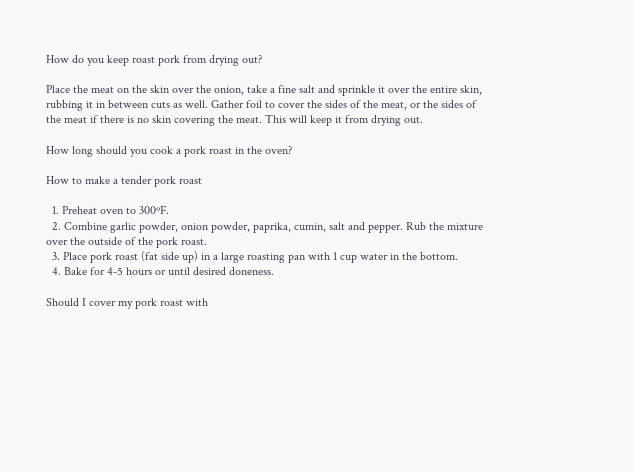How do you keep roast pork from drying out?

Place the meat on the skin over the onion, take a fine salt and sprinkle it over the entire skin, rubbing it in between cuts as well. Gather foil to cover the sides of the meat, or the sides of the meat if there is no skin covering the meat. This will keep it from drying out.

How long should you cook a pork roast in the oven?

How to make a tender pork roast

  1. Preheat oven to 300ºF.
  2. Combine garlic powder, onion powder, paprika, cumin, salt and pepper. Rub the mixture over the outside of the pork roast.
  3. Place pork roast (fat side up) in a large roasting pan with 1 cup water in the bottom.
  4. Bake for 4-5 hours or until desired doneness.

Should I cover my pork roast with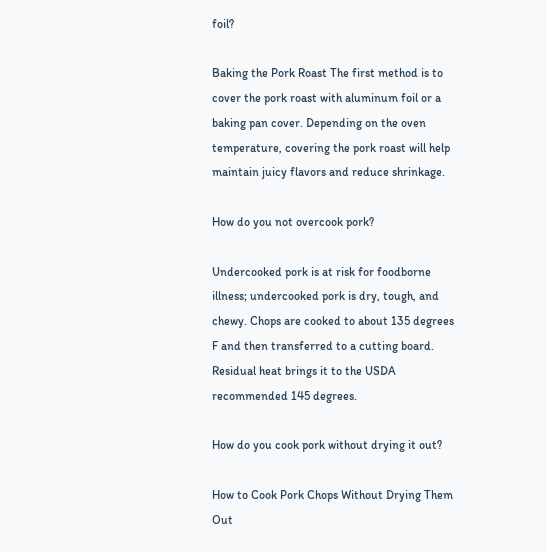foil?

Baking the Pork Roast The first method is to cover the pork roast with aluminum foil or a baking pan cover. Depending on the oven temperature, covering the pork roast will help maintain juicy flavors and reduce shrinkage.

How do you not overcook pork?

Undercooked pork is at risk for foodborne illness; undercooked pork is dry, tough, and chewy. Chops are cooked to about 135 degrees F and then transferred to a cutting board. Residual heat brings it to the USDA recommended 145 degrees.

How do you cook pork without drying it out?

How to Cook Pork Chops Without Drying Them Out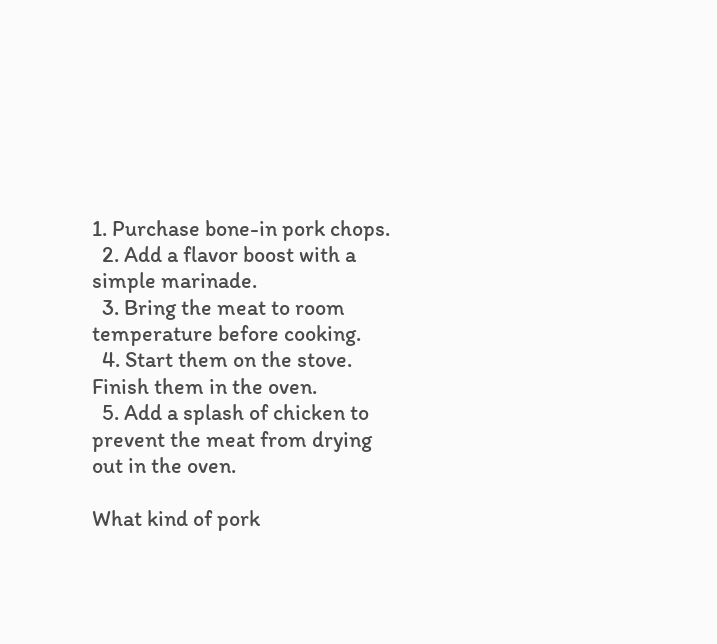1. Purchase bone-in pork chops.
  2. Add a flavor boost with a simple marinade.
  3. Bring the meat to room temperature before cooking.
  4. Start them on the stove. Finish them in the oven.
  5. Add a splash of chicken to prevent the meat from drying out in the oven.

What kind of pork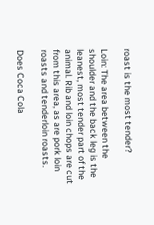roast is the most tender?

Loin: The area between the shoulder and the back leg is the leanest, most tender part of the animal. Rib and loin chops are cut from this area, as are pork loin roasts and tenderloin roasts.

Does Coca Cola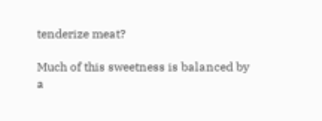tenderize meat?

Much of this sweetness is balanced by a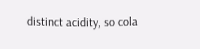distinct acidity, so cola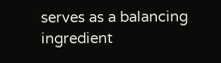serves as a balancing ingredient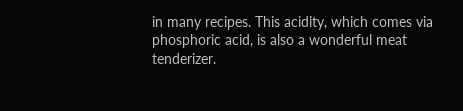in many recipes. This acidity, which comes via phosphoric acid, is also a wonderful meat tenderizer.